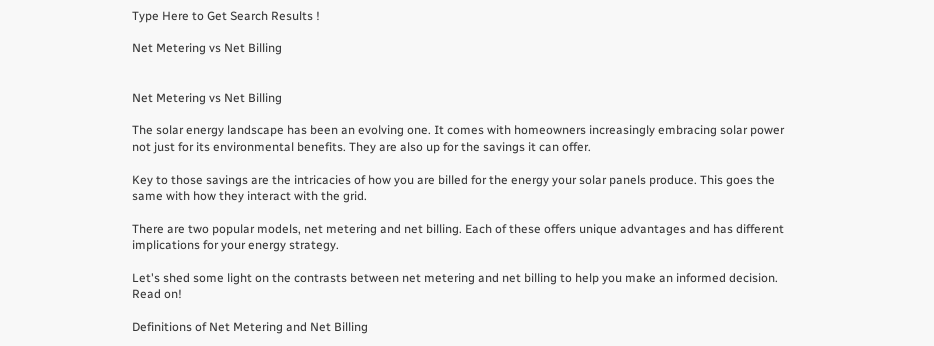Type Here to Get Search Results !

Net Metering vs Net Billing


Net Metering vs Net Billing

The solar energy landscape has been an evolving one. It comes with homeowners increasingly embracing solar power not just for its environmental benefits. They are also up for the savings it can offer.

Key to those savings are the intricacies of how you are billed for the energy your solar panels produce. This goes the same with how they interact with the grid.

There are two popular models, net metering and net billing. Each of these offers unique advantages and has different implications for your energy strategy.

Let's shed some light on the contrasts between net metering and net billing to help you make an informed decision. Read on!

Definitions of Net Metering and Net Billing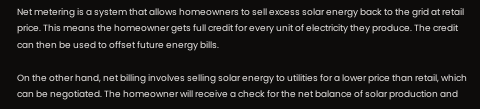Net metering is a system that allows homeowners to sell excess solar energy back to the grid at retail price. This means the homeowner gets full credit for every unit of electricity they produce. The credit can then be used to offset future energy bills.

On the other hand, net billing involves selling solar energy to utilities for a lower price than retail, which can be negotiated. The homeowner will receive a check for the net balance of solar production and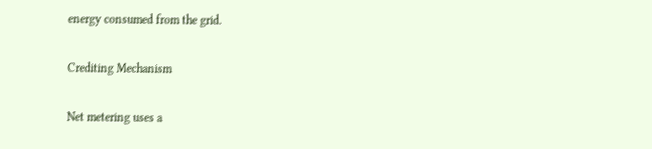energy consumed from the grid.

Crediting Mechanism

Net metering uses a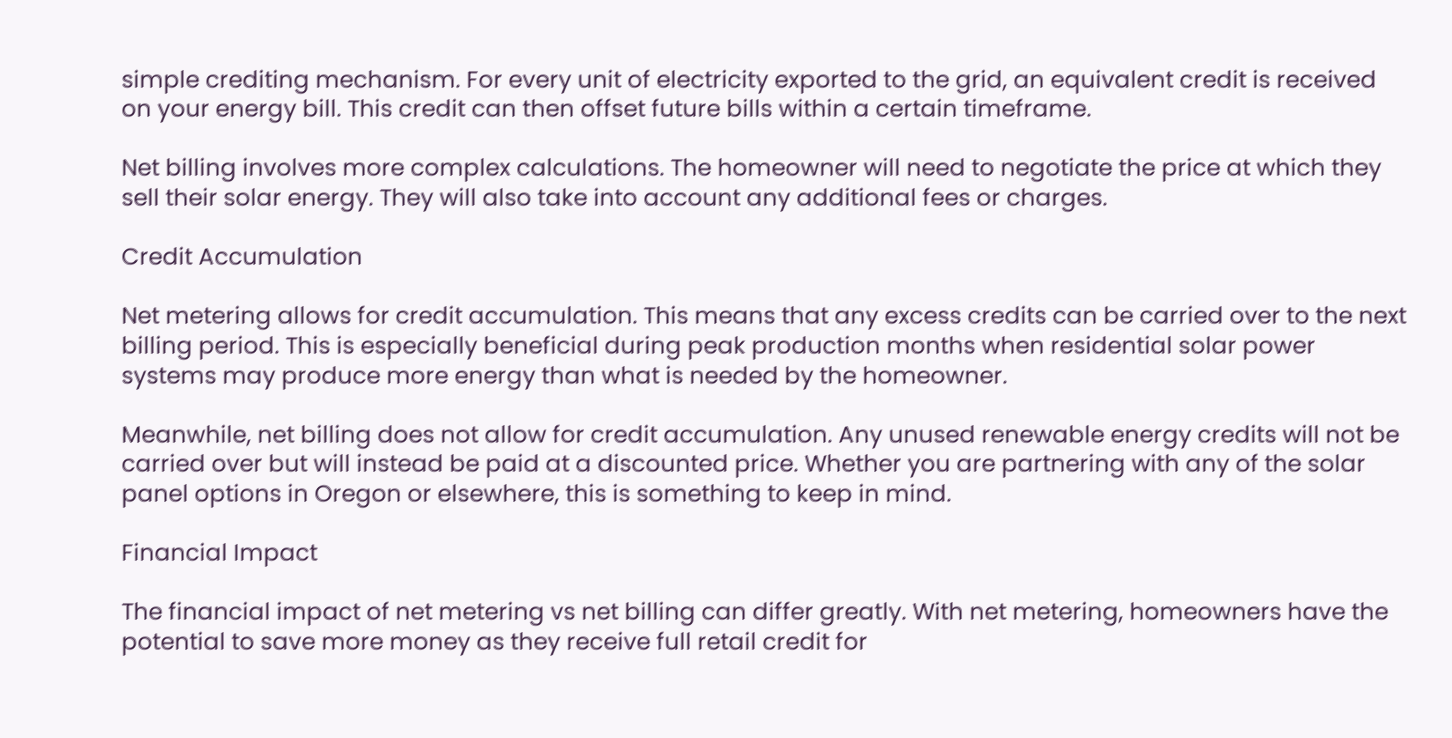simple crediting mechanism. For every unit of electricity exported to the grid, an equivalent credit is received on your energy bill. This credit can then offset future bills within a certain timeframe.

Net billing involves more complex calculations. The homeowner will need to negotiate the price at which they sell their solar energy. They will also take into account any additional fees or charges.

Credit Accumulation

Net metering allows for credit accumulation. This means that any excess credits can be carried over to the next billing period. This is especially beneficial during peak production months when residential solar power systems may produce more energy than what is needed by the homeowner.

Meanwhile, net billing does not allow for credit accumulation. Any unused renewable energy credits will not be carried over but will instead be paid at a discounted price. Whether you are partnering with any of the solar panel options in Oregon or elsewhere, this is something to keep in mind.

Financial Impact

The financial impact of net metering vs net billing can differ greatly. With net metering, homeowners have the potential to save more money as they receive full retail credit for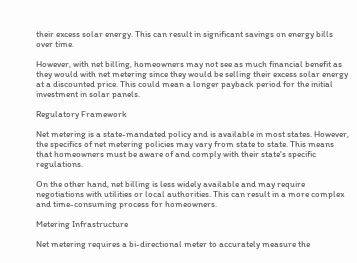their excess solar energy. This can result in significant savings on energy bills over time.

However, with net billing, homeowners may not see as much financial benefit as they would with net metering since they would be selling their excess solar energy at a discounted price. This could mean a longer payback period for the initial investment in solar panels.

Regulatory Framework

Net metering is a state-mandated policy and is available in most states. However, the specifics of net metering policies may vary from state to state. This means that homeowners must be aware of and comply with their state's specific regulations.

On the other hand, net billing is less widely available and may require negotiations with utilities or local authorities. This can result in a more complex and time-consuming process for homeowners.

Metering Infrastructure

Net metering requires a bi-directional meter to accurately measure the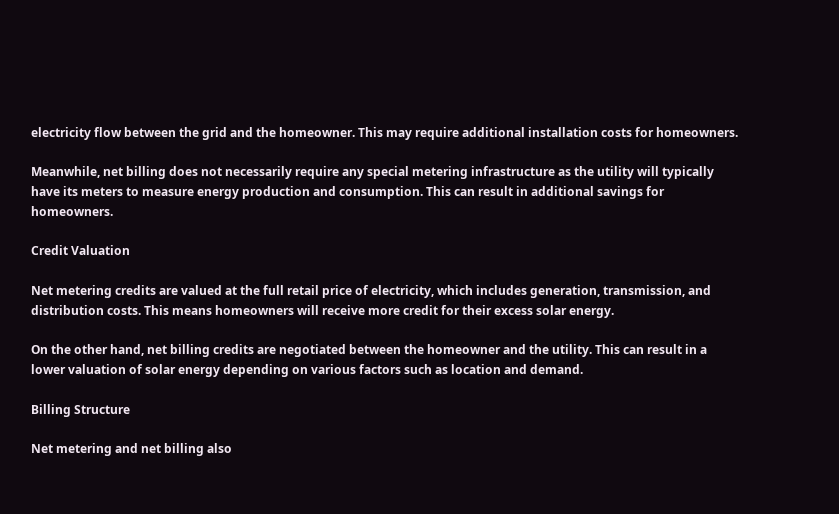electricity flow between the grid and the homeowner. This may require additional installation costs for homeowners.

Meanwhile, net billing does not necessarily require any special metering infrastructure as the utility will typically have its meters to measure energy production and consumption. This can result in additional savings for homeowners.

Credit Valuation

Net metering credits are valued at the full retail price of electricity, which includes generation, transmission, and distribution costs. This means homeowners will receive more credit for their excess solar energy.

On the other hand, net billing credits are negotiated between the homeowner and the utility. This can result in a lower valuation of solar energy depending on various factors such as location and demand.

Billing Structure

Net metering and net billing also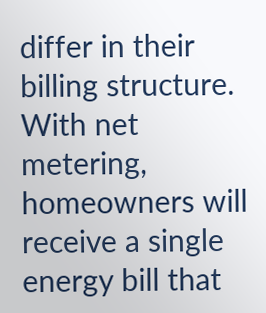differ in their billing structure. With net metering, homeowners will receive a single energy bill that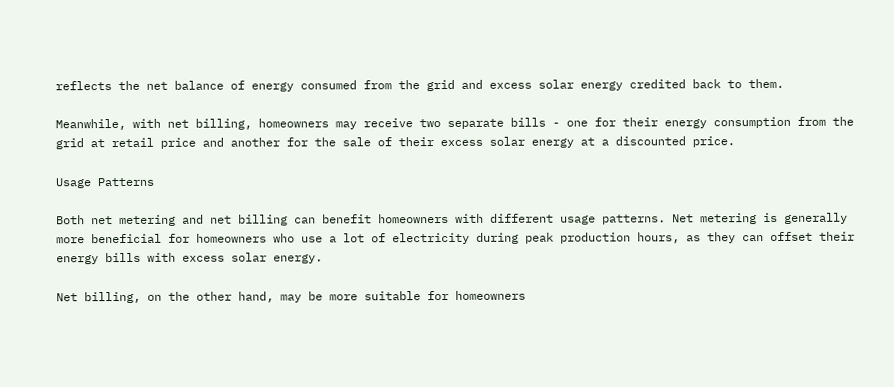reflects the net balance of energy consumed from the grid and excess solar energy credited back to them.

Meanwhile, with net billing, homeowners may receive two separate bills - one for their energy consumption from the grid at retail price and another for the sale of their excess solar energy at a discounted price.

Usage Patterns

Both net metering and net billing can benefit homeowners with different usage patterns. Net metering is generally more beneficial for homeowners who use a lot of electricity during peak production hours, as they can offset their energy bills with excess solar energy.

Net billing, on the other hand, may be more suitable for homeowners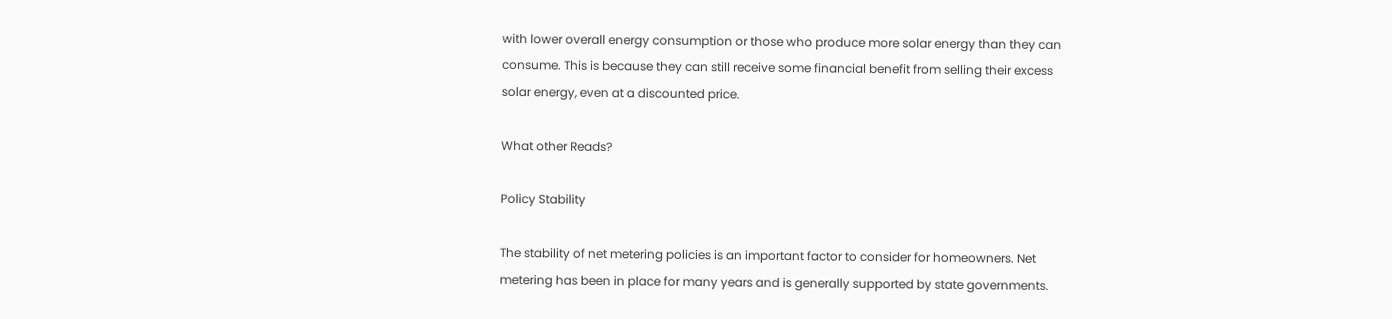with lower overall energy consumption or those who produce more solar energy than they can consume. This is because they can still receive some financial benefit from selling their excess solar energy, even at a discounted price.

What other Reads?

Policy Stability

The stability of net metering policies is an important factor to consider for homeowners. Net metering has been in place for many years and is generally supported by state governments.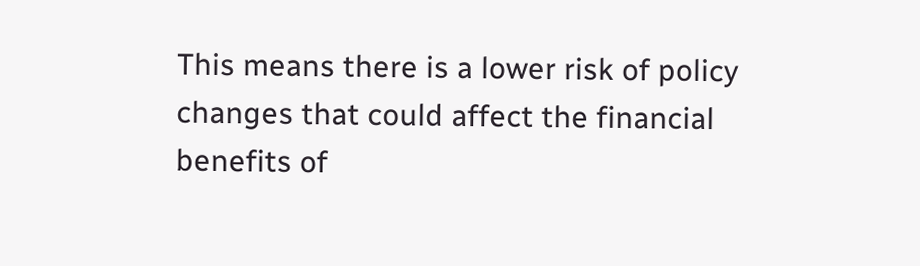This means there is a lower risk of policy changes that could affect the financial benefits of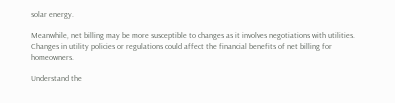solar energy.

Meanwhile, net billing may be more susceptible to changes as it involves negotiations with utilities. Changes in utility policies or regulations could affect the financial benefits of net billing for homeowners.

Understand the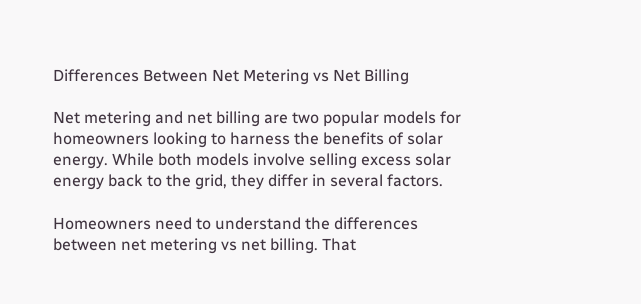Differences Between Net Metering vs Net Billing

Net metering and net billing are two popular models for homeowners looking to harness the benefits of solar energy. While both models involve selling excess solar energy back to the grid, they differ in several factors.

Homeowners need to understand the differences between net metering vs net billing. That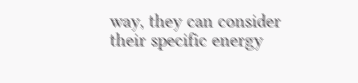way, they can consider their specific energy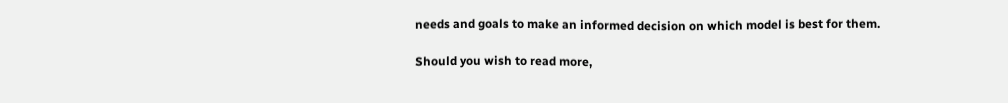needs and goals to make an informed decision on which model is best for them.

Should you wish to read more,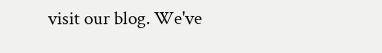visit our blog. We've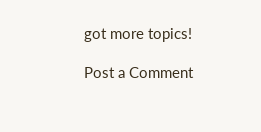got more topics!

Post a Comment